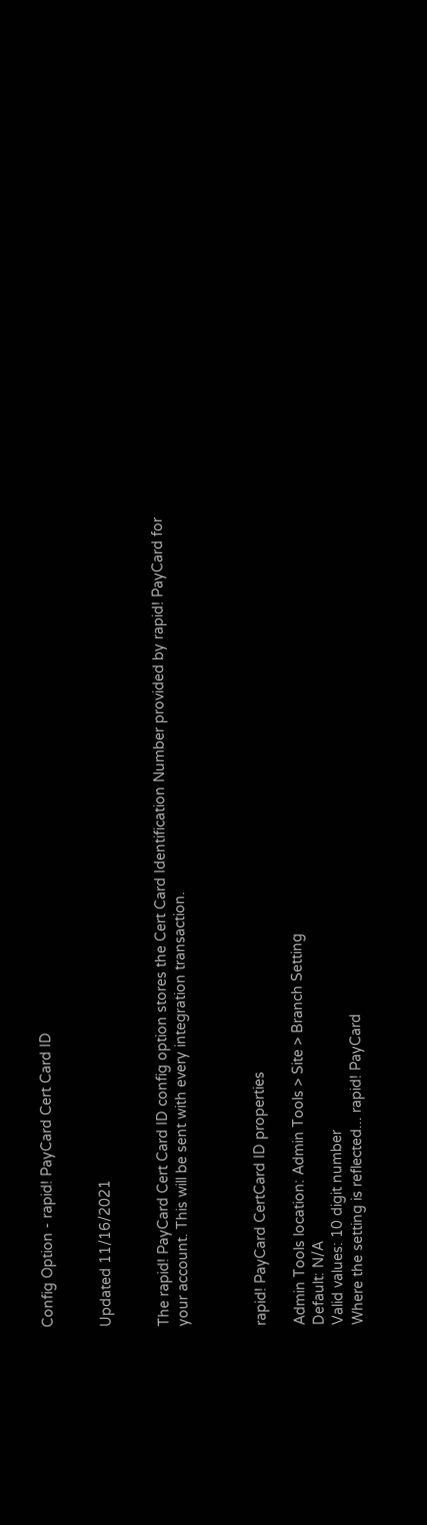Config Option - rapid! PayCard Cert Card ID


Updated 11/16/2021


The rapid! PayCard Cert Card ID config option stores the Cert Card Identification Number provided by rapid! PayCard for your account. This will be sent with every integration transaction.



rapid! PayCard CertCard ID properties

Admin Tools location: Admin Tools > Site > Branch Setting
Default: N/A
Valid values: 10 digit number
Where the setting is reflected... rapid! PayCard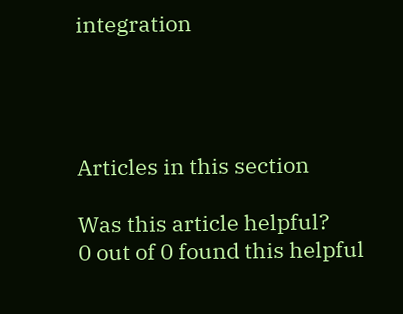integration




Articles in this section

Was this article helpful?
0 out of 0 found this helpful